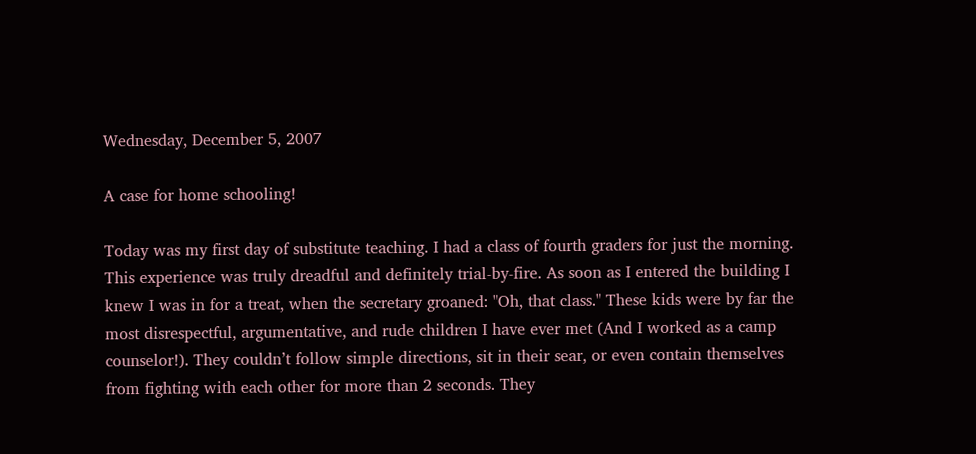Wednesday, December 5, 2007

A case for home schooling!

Today was my first day of substitute teaching. I had a class of fourth graders for just the morning. This experience was truly dreadful and definitely trial-by-fire. As soon as I entered the building I knew I was in for a treat, when the secretary groaned: "Oh, that class." These kids were by far the most disrespectful, argumentative, and rude children I have ever met (And I worked as a camp counselor!). They couldn’t follow simple directions, sit in their sear, or even contain themselves from fighting with each other for more than 2 seconds. They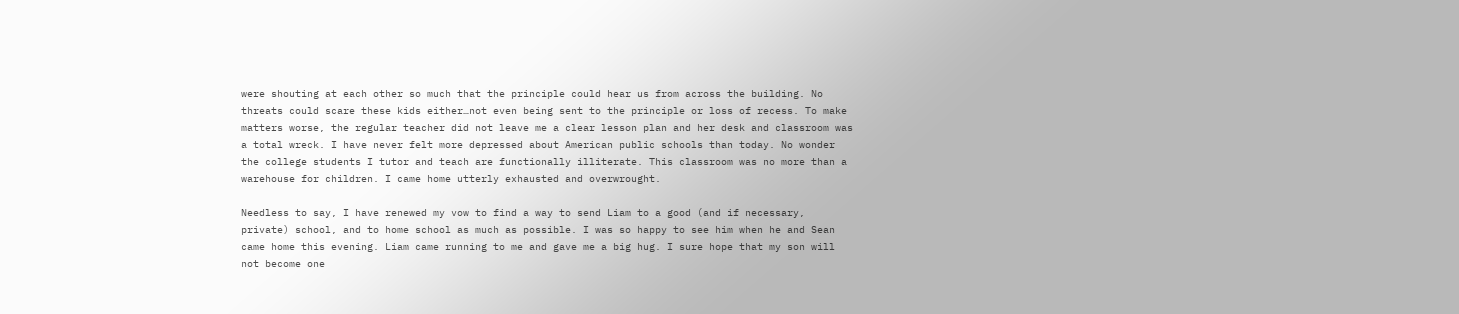were shouting at each other so much that the principle could hear us from across the building. No threats could scare these kids either…not even being sent to the principle or loss of recess. To make matters worse, the regular teacher did not leave me a clear lesson plan and her desk and classroom was a total wreck. I have never felt more depressed about American public schools than today. No wonder the college students I tutor and teach are functionally illiterate. This classroom was no more than a warehouse for children. I came home utterly exhausted and overwrought.

Needless to say, I have renewed my vow to find a way to send Liam to a good (and if necessary, private) school, and to home school as much as possible. I was so happy to see him when he and Sean came home this evening. Liam came running to me and gave me a big hug. I sure hope that my son will not become one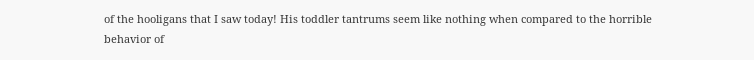of the hooligans that I saw today! His toddler tantrums seem like nothing when compared to the horrible behavior of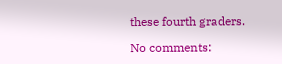these fourth graders.

No comments: